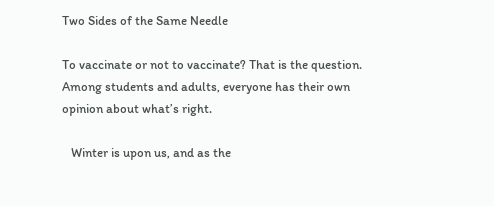Two Sides of the Same Needle

To vaccinate or not to vaccinate? That is the question. Among students and adults, everyone has their own opinion about what’s right.

   Winter is upon us, and as the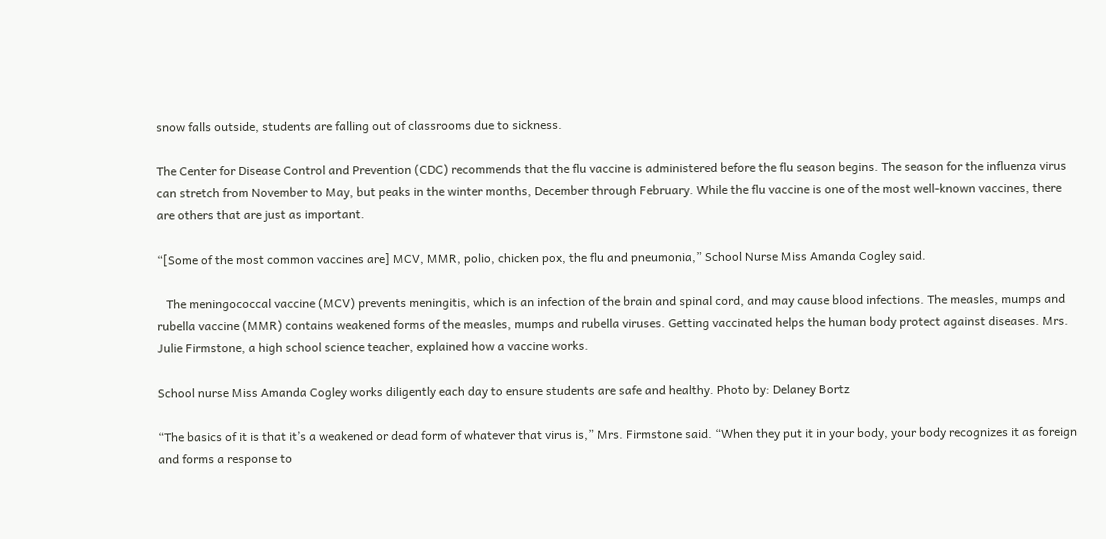snow falls outside, students are falling out of classrooms due to sickness.

The Center for Disease Control and Prevention (CDC) recommends that the flu vaccine is administered before the flu season begins. The season for the influenza virus can stretch from November to May, but peaks in the winter months, December through February. While the flu vaccine is one of the most well-known vaccines, there are others that are just as important.

“[Some of the most common vaccines are] MCV, MMR, polio, chicken pox, the flu and pneumonia,” School Nurse Miss Amanda Cogley said.

   The meningococcal vaccine (MCV) prevents meningitis, which is an infection of the brain and spinal cord, and may cause blood infections. The measles, mumps and rubella vaccine (MMR) contains weakened forms of the measles, mumps and rubella viruses. Getting vaccinated helps the human body protect against diseases. Mrs. Julie Firmstone, a high school science teacher, explained how a vaccine works.

School nurse Miss Amanda Cogley works diligently each day to ensure students are safe and healthy. Photo by: Delaney Bortz

“The basics of it is that it’s a weakened or dead form of whatever that virus is,” Mrs. Firmstone said. “When they put it in your body, your body recognizes it as foreign and forms a response to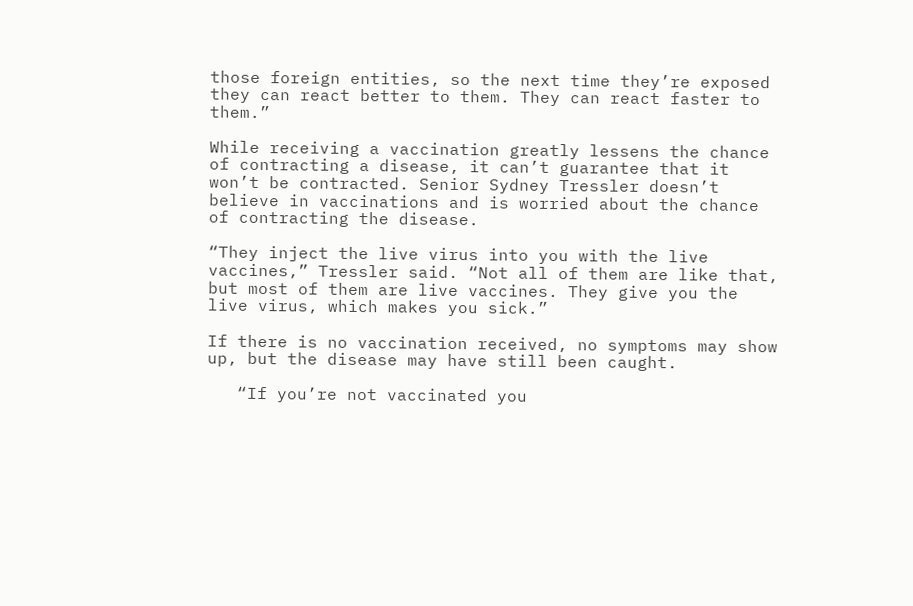those foreign entities, so the next time they’re exposed they can react better to them. They can react faster to them.”

While receiving a vaccination greatly lessens the chance of contracting a disease, it can’t guarantee that it won’t be contracted. Senior Sydney Tressler doesn’t believe in vaccinations and is worried about the chance of contracting the disease.

“They inject the live virus into you with the live vaccines,” Tressler said. “Not all of them are like that, but most of them are live vaccines. They give you the live virus, which makes you sick.”

If there is no vaccination received, no symptoms may show up, but the disease may have still been caught.

   “If you’re not vaccinated you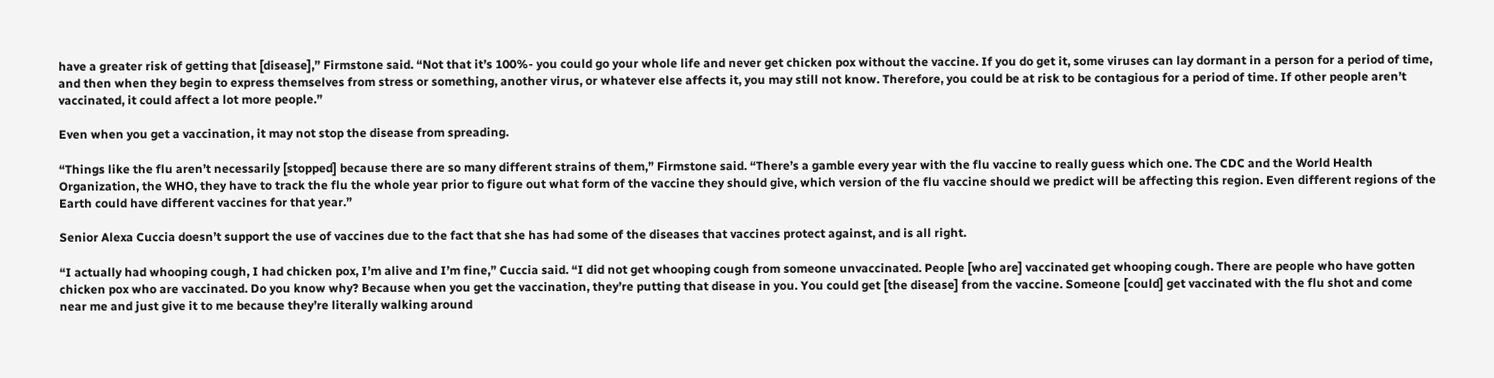have a greater risk of getting that [disease],” Firmstone said. “Not that it’s 100%- you could go your whole life and never get chicken pox without the vaccine. If you do get it, some viruses can lay dormant in a person for a period of time, and then when they begin to express themselves from stress or something, another virus, or whatever else affects it, you may still not know. Therefore, you could be at risk to be contagious for a period of time. If other people aren’t vaccinated, it could affect a lot more people.”

Even when you get a vaccination, it may not stop the disease from spreading.

“Things like the flu aren’t necessarily [stopped] because there are so many different strains of them,” Firmstone said. “There’s a gamble every year with the flu vaccine to really guess which one. The CDC and the World Health Organization, the WHO, they have to track the flu the whole year prior to figure out what form of the vaccine they should give, which version of the flu vaccine should we predict will be affecting this region. Even different regions of the Earth could have different vaccines for that year.”

Senior Alexa Cuccia doesn’t support the use of vaccines due to the fact that she has had some of the diseases that vaccines protect against, and is all right.

“I actually had whooping cough, I had chicken pox, I’m alive and I’m fine,” Cuccia said. “I did not get whooping cough from someone unvaccinated. People [who are] vaccinated get whooping cough. There are people who have gotten chicken pox who are vaccinated. Do you know why? Because when you get the vaccination, they’re putting that disease in you. You could get [the disease] from the vaccine. Someone [could] get vaccinated with the flu shot and come near me and just give it to me because they’re literally walking around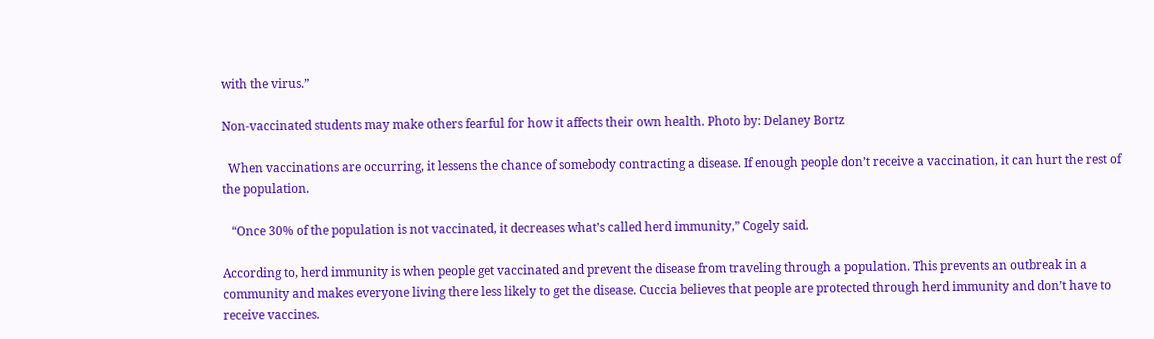with the virus.”

Non-vaccinated students may make others fearful for how it affects their own health. Photo by: Delaney Bortz

  When vaccinations are occurring, it lessens the chance of somebody contracting a disease. If enough people don’t receive a vaccination, it can hurt the rest of the population.

   “Once 30% of the population is not vaccinated, it decreases what’s called herd immunity,” Cogely said.

According to, herd immunity is when people get vaccinated and prevent the disease from traveling through a population. This prevents an outbreak in a community and makes everyone living there less likely to get the disease. Cuccia believes that people are protected through herd immunity and don’t have to receive vaccines.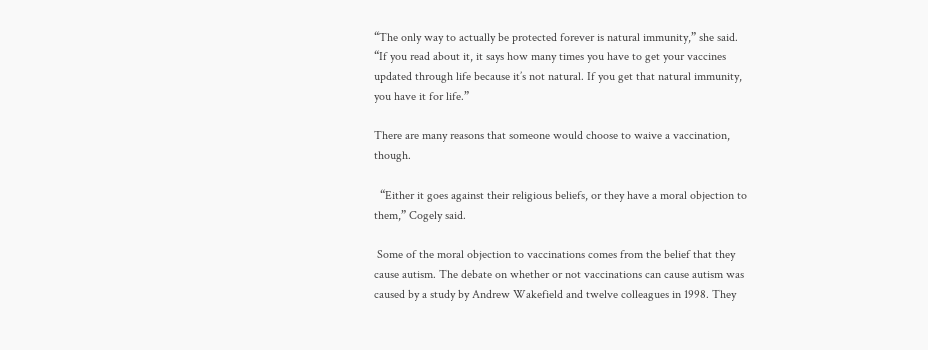“The only way to actually be protected forever is natural immunity,” she said. “If you read about it, it says how many times you have to get your vaccines updated through life because it’s not natural. If you get that natural immunity, you have it for life.”

There are many reasons that someone would choose to waive a vaccination, though.

  “Either it goes against their religious beliefs, or they have a moral objection to them,” Cogely said.

 Some of the moral objection to vaccinations comes from the belief that they cause autism. The debate on whether or not vaccinations can cause autism was caused by a study by Andrew Wakefield and twelve colleagues in 1998. They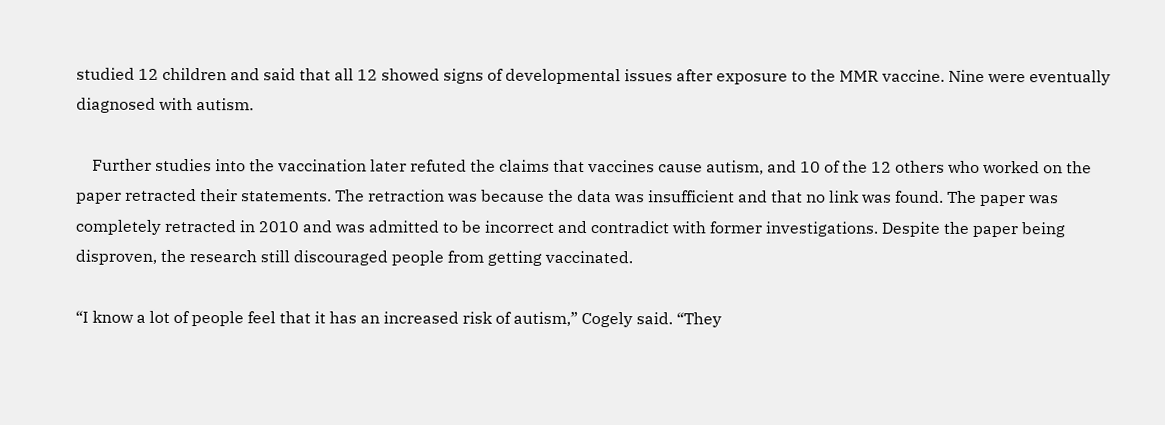studied 12 children and said that all 12 showed signs of developmental issues after exposure to the MMR vaccine. Nine were eventually diagnosed with autism.

    Further studies into the vaccination later refuted the claims that vaccines cause autism, and 10 of the 12 others who worked on the paper retracted their statements. The retraction was because the data was insufficient and that no link was found. The paper was completely retracted in 2010 and was admitted to be incorrect and contradict with former investigations. Despite the paper being disproven, the research still discouraged people from getting vaccinated.

“I know a lot of people feel that it has an increased risk of autism,” Cogely said. “They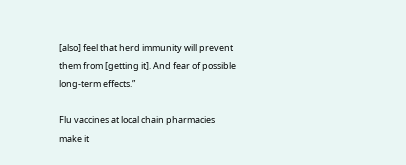[also] feel that herd immunity will prevent them from [getting it]. And fear of possible long-term effects.”

Flu vaccines at local chain pharmacies make it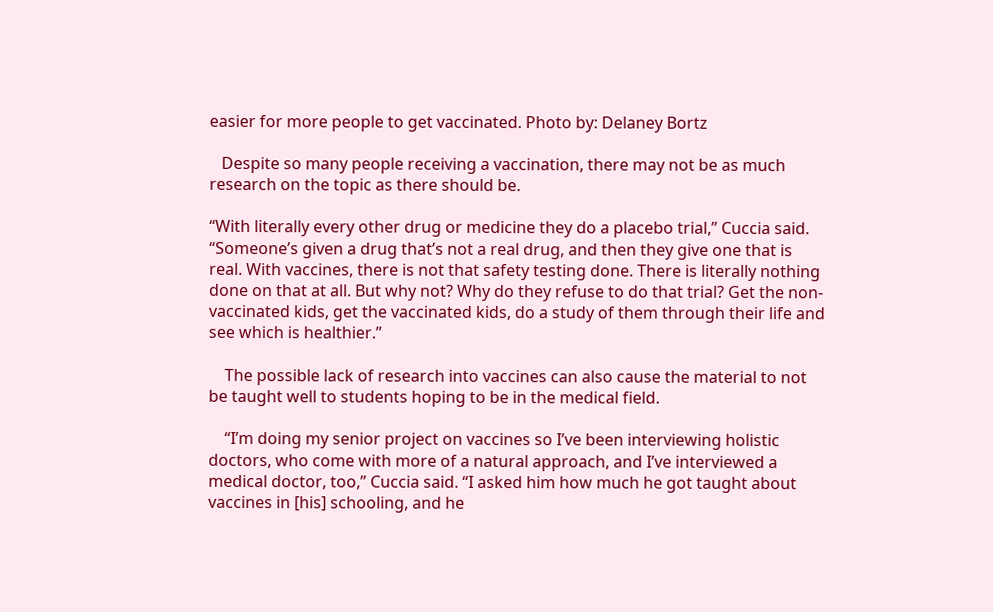easier for more people to get vaccinated. Photo by: Delaney Bortz

   Despite so many people receiving a vaccination, there may not be as much research on the topic as there should be.

“With literally every other drug or medicine they do a placebo trial,” Cuccia said. “Someone’s given a drug that’s not a real drug, and then they give one that is real. With vaccines, there is not that safety testing done. There is literally nothing done on that at all. But why not? Why do they refuse to do that trial? Get the non-vaccinated kids, get the vaccinated kids, do a study of them through their life and see which is healthier.”

    The possible lack of research into vaccines can also cause the material to not be taught well to students hoping to be in the medical field.

    “I’m doing my senior project on vaccines so I’ve been interviewing holistic doctors, who come with more of a natural approach, and I’ve interviewed a medical doctor, too,” Cuccia said. “I asked him how much he got taught about vaccines in [his] schooling, and he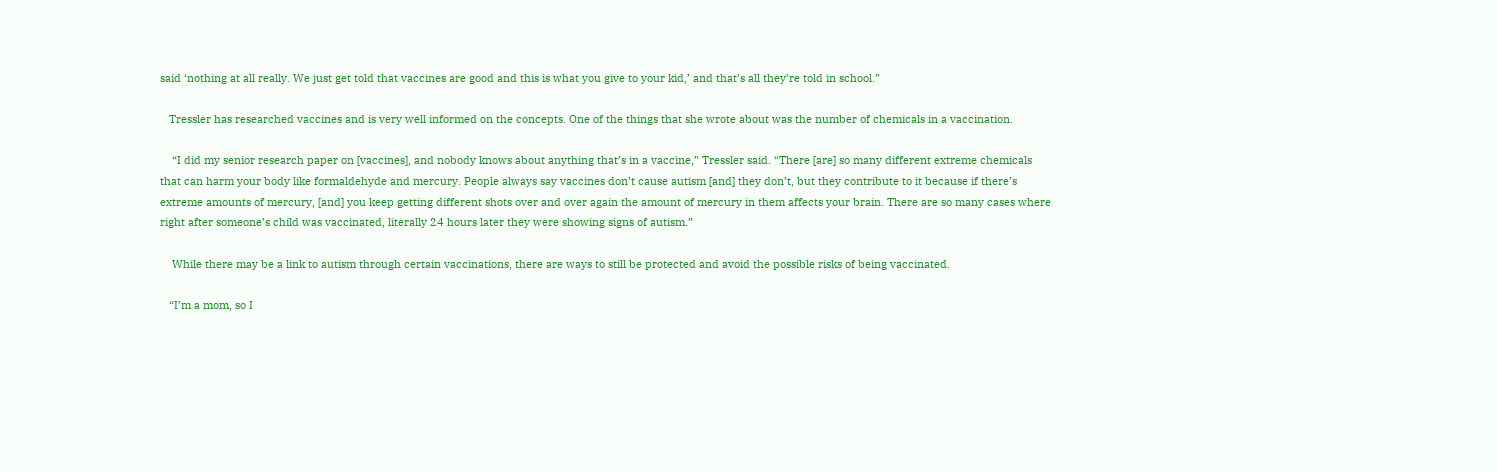said ‘nothing at all really. We just get told that vaccines are good and this is what you give to your kid,’ and that’s all they’re told in school.”

   Tressler has researched vaccines and is very well informed on the concepts. One of the things that she wrote about was the number of chemicals in a vaccination.

    “I did my senior research paper on [vaccines], and nobody knows about anything that’s in a vaccine,” Tressler said. “There [are] so many different extreme chemicals that can harm your body like formaldehyde and mercury. People always say vaccines don’t cause autism [and] they don’t, but they contribute to it because if there’s extreme amounts of mercury, [and] you keep getting different shots over and over again the amount of mercury in them affects your brain. There are so many cases where right after someone’s child was vaccinated, literally 24 hours later they were showing signs of autism.”

    While there may be a link to autism through certain vaccinations, there are ways to still be protected and avoid the possible risks of being vaccinated.

   “I’m a mom, so I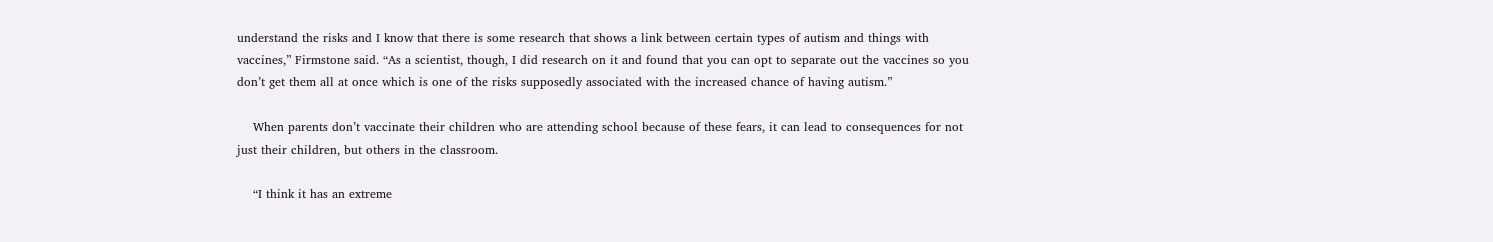understand the risks and I know that there is some research that shows a link between certain types of autism and things with vaccines,” Firmstone said. “As a scientist, though, I did research on it and found that you can opt to separate out the vaccines so you don’t get them all at once which is one of the risks supposedly associated with the increased chance of having autism.”

    When parents don’t vaccinate their children who are attending school because of these fears, it can lead to consequences for not just their children, but others in the classroom.

    “I think it has an extreme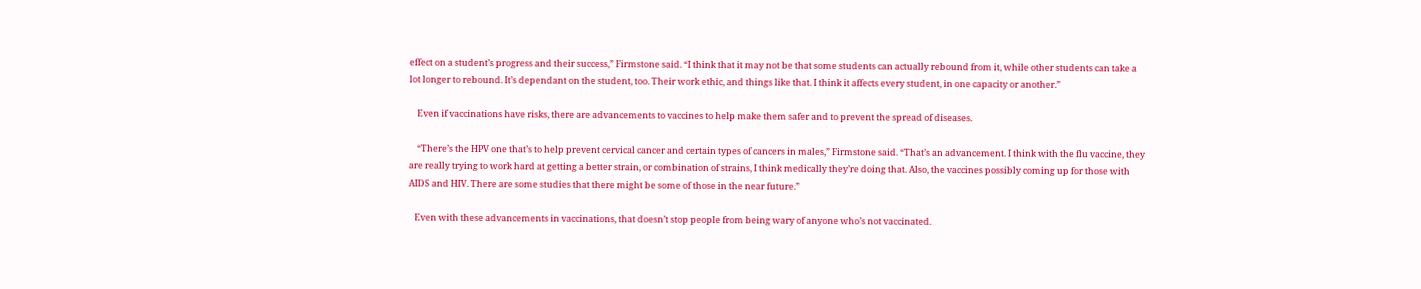effect on a student’s progress and their success,” Firmstone said. “I think that it may not be that some students can actually rebound from it, while other students can take a lot longer to rebound. It’s dependant on the student, too. Their work ethic, and things like that. I think it affects every student, in one capacity or another.”

    Even if vaccinations have risks, there are advancements to vaccines to help make them safer and to prevent the spread of diseases.

    “There’s the HPV one that’s to help prevent cervical cancer and certain types of cancers in males,” Firmstone said. “That’s an advancement. I think with the flu vaccine, they are really trying to work hard at getting a better strain, or combination of strains, I think medically they’re doing that. Also, the vaccines possibly coming up for those with AIDS and HIV. There are some studies that there might be some of those in the near future.”

   Even with these advancements in vaccinations, that doesn’t stop people from being wary of anyone who’s not vaccinated.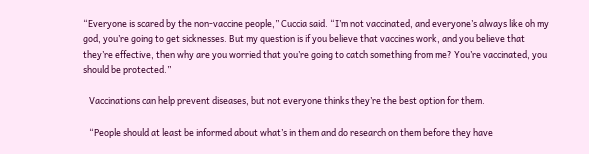“Everyone is scared by the non-vaccine people,” Cuccia said. “I’m not vaccinated, and everyone’s always like oh my god, you’re going to get sicknesses. But my question is if you believe that vaccines work, and you believe that they’re effective, then why are you worried that you’re going to catch something from me? You’re vaccinated, you should be protected.”

   Vaccinations can help prevent diseases, but not everyone thinks they’re the best option for them.

   “People should at least be informed about what’s in them and do research on them before they have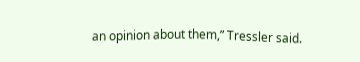an opinion about them,” Tressler said.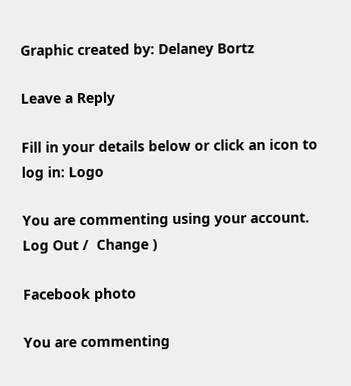Graphic created by: Delaney Bortz

Leave a Reply

Fill in your details below or click an icon to log in: Logo

You are commenting using your account. Log Out /  Change )

Facebook photo

You are commenting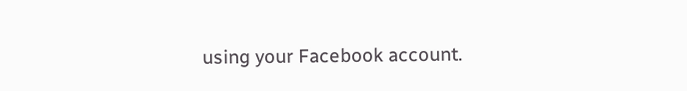using your Facebook account.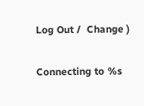Log Out /  Change )

Connecting to %s